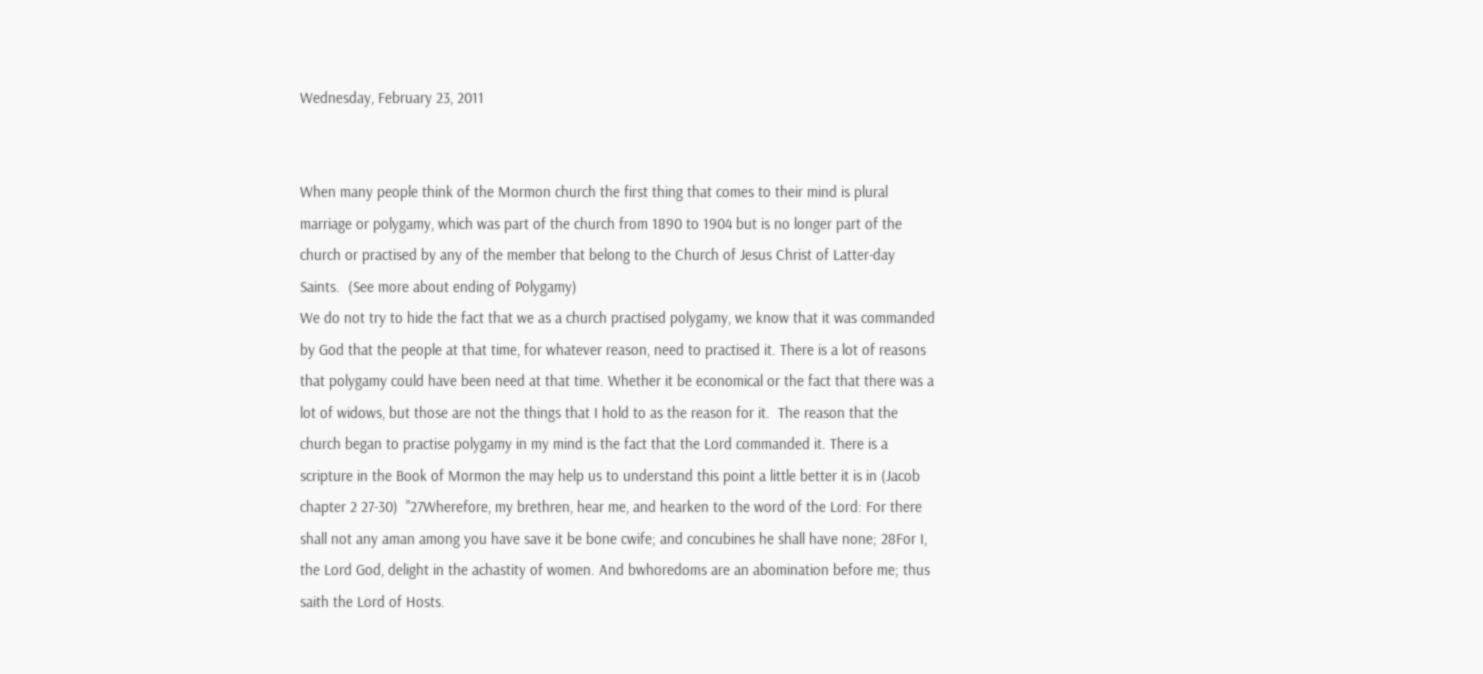Wednesday, February 23, 2011


When many people think of the Mormon church the first thing that comes to their mind is plural marriage or polygamy, which was part of the church from 1890 to 1904 but is no longer part of the church or practised by any of the member that belong to the Church of Jesus Christ of Latter-day Saints.  (See more about ending of Polygamy)
We do not try to hide the fact that we as a church practised polygamy, we know that it was commanded by God that the people at that time, for whatever reason, need to practised it. There is a lot of reasons that polygamy could have been need at that time. Whether it be economical or the fact that there was a lot of widows, but those are not the things that I hold to as the reason for it.  The reason that the church began to practise polygamy in my mind is the fact that the Lord commanded it. There is a scripture in the Book of Mormon the may help us to understand this point a little better it is in (Jacob chapter 2 27-30)  "27Wherefore, my brethren, hear me, and hearken to the word of the Lord: For there shall not any aman among you have save it be bone cwife; and concubines he shall have none; 28For I, the Lord God, delight in the achastity of women. And bwhoredoms are an abomination before me; thus saith the Lord of Hosts.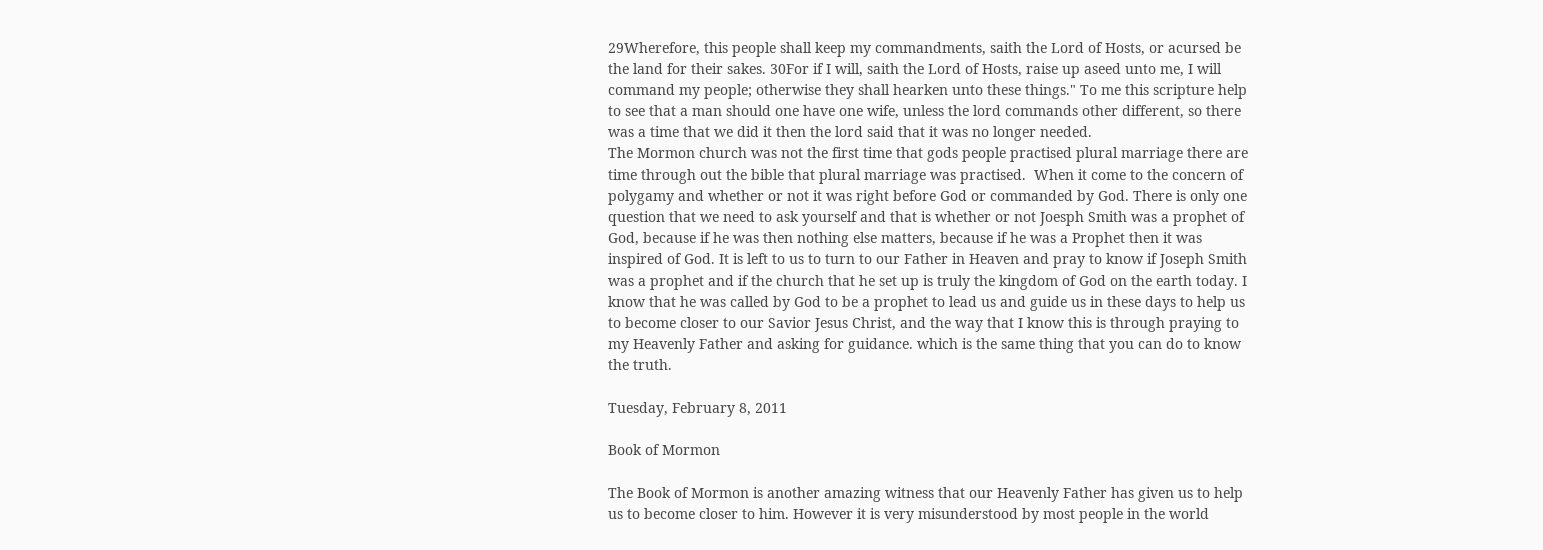29Wherefore, this people shall keep my commandments, saith the Lord of Hosts, or acursed be the land for their sakes. 30For if I will, saith the Lord of Hosts, raise up aseed unto me, I will command my people; otherwise they shall hearken unto these things." To me this scripture help to see that a man should one have one wife, unless the lord commands other different, so there was a time that we did it then the lord said that it was no longer needed.
The Mormon church was not the first time that gods people practised plural marriage there are time through out the bible that plural marriage was practised.  When it come to the concern of polygamy and whether or not it was right before God or commanded by God. There is only one question that we need to ask yourself and that is whether or not Joesph Smith was a prophet of God, because if he was then nothing else matters, because if he was a Prophet then it was inspired of God. It is left to us to turn to our Father in Heaven and pray to know if Joseph Smith was a prophet and if the church that he set up is truly the kingdom of God on the earth today. I know that he was called by God to be a prophet to lead us and guide us in these days to help us to become closer to our Savior Jesus Christ, and the way that I know this is through praying to my Heavenly Father and asking for guidance. which is the same thing that you can do to know the truth.

Tuesday, February 8, 2011

Book of Mormon

The Book of Mormon is another amazing witness that our Heavenly Father has given us to help us to become closer to him. However it is very misunderstood by most people in the world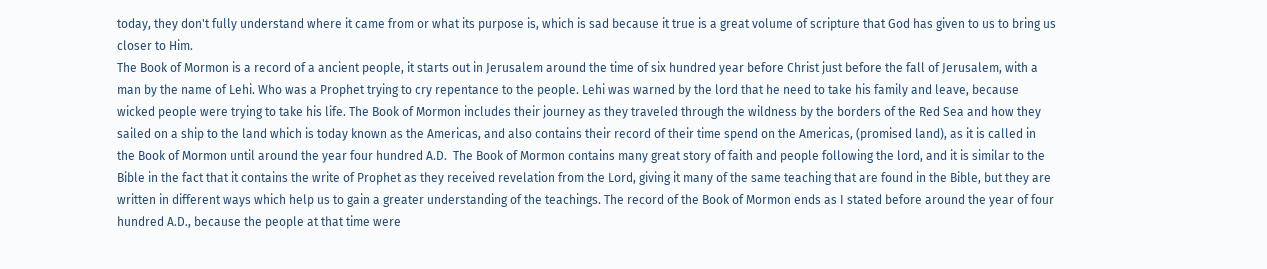today, they don't fully understand where it came from or what its purpose is, which is sad because it true is a great volume of scripture that God has given to us to bring us closer to Him.
The Book of Mormon is a record of a ancient people, it starts out in Jerusalem around the time of six hundred year before Christ just before the fall of Jerusalem, with a man by the name of Lehi. Who was a Prophet trying to cry repentance to the people. Lehi was warned by the lord that he need to take his family and leave, because wicked people were trying to take his life. The Book of Mormon includes their journey as they traveled through the wildness by the borders of the Red Sea and how they sailed on a ship to the land which is today known as the Americas, and also contains their record of their time spend on the Americas, (promised land), as it is called in the Book of Mormon until around the year four hundred A.D.  The Book of Mormon contains many great story of faith and people following the lord, and it is similar to the Bible in the fact that it contains the write of Prophet as they received revelation from the Lord, giving it many of the same teaching that are found in the Bible, but they are written in different ways which help us to gain a greater understanding of the teachings. The record of the Book of Mormon ends as I stated before around the year of four hundred A.D., because the people at that time were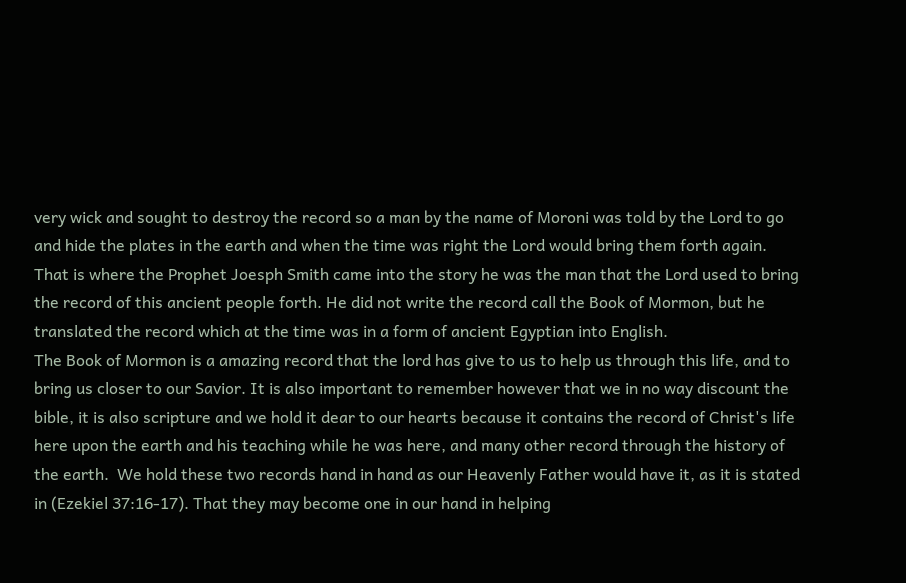very wick and sought to destroy the record so a man by the name of Moroni was told by the Lord to go and hide the plates in the earth and when the time was right the Lord would bring them forth again.
That is where the Prophet Joesph Smith came into the story he was the man that the Lord used to bring the record of this ancient people forth. He did not write the record call the Book of Mormon, but he translated the record which at the time was in a form of ancient Egyptian into English.
The Book of Mormon is a amazing record that the lord has give to us to help us through this life, and to bring us closer to our Savior. It is also important to remember however that we in no way discount the bible, it is also scripture and we hold it dear to our hearts because it contains the record of Christ's life here upon the earth and his teaching while he was here, and many other record through the history of the earth.  We hold these two records hand in hand as our Heavenly Father would have it, as it is stated in (Ezekiel 37:16-17). That they may become one in our hand in helping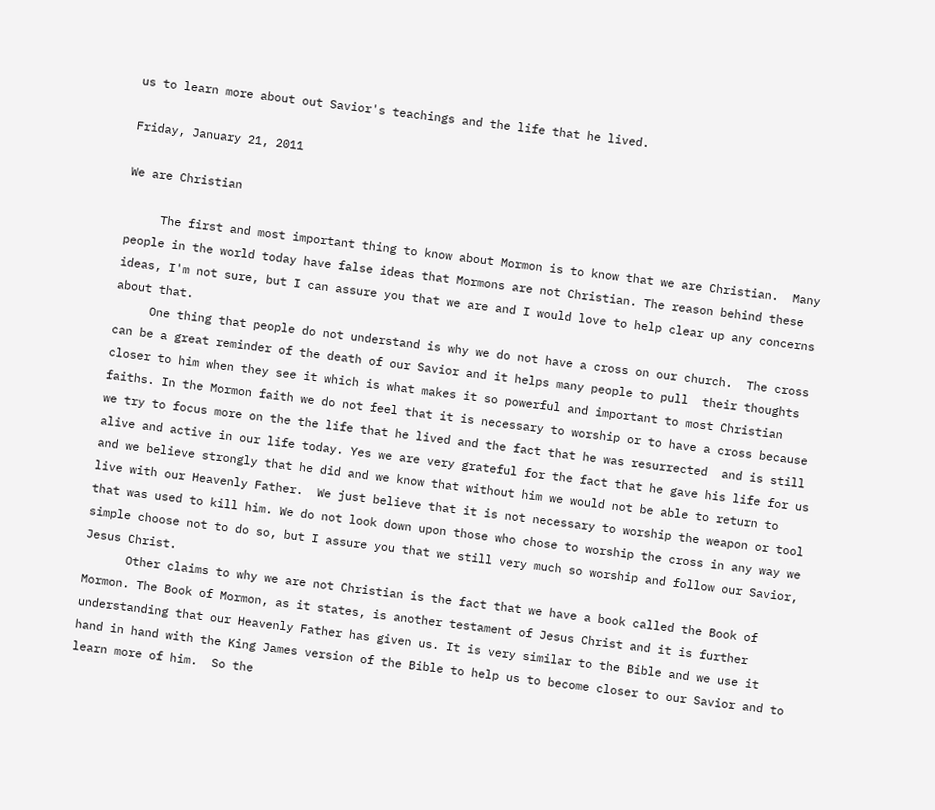us to learn more about out Savior's teachings and the life that he lived.

Friday, January 21, 2011

We are Christian

     The first and most important thing to know about Mormon is to know that we are Christian.  Many people in the world today have false ideas that Mormons are not Christian. The reason behind these ideas, I'm not sure, but I can assure you that we are and I would love to help clear up any concerns about that.
     One thing that people do not understand is why we do not have a cross on our church.  The cross can be a great reminder of the death of our Savior and it helps many people to pull  their thoughts closer to him when they see it which is what makes it so powerful and important to most Christian faiths. In the Mormon faith we do not feel that it is necessary to worship or to have a cross because we try to focus more on the the life that he lived and the fact that he was resurrected  and is still alive and active in our life today. Yes we are very grateful for the fact that he gave his life for us and we believe strongly that he did and we know that without him we would not be able to return to live with our Heavenly Father.  We just believe that it is not necessary to worship the weapon or tool that was used to kill him. We do not look down upon those who chose to worship the cross in any way we simple choose not to do so, but I assure you that we still very much so worship and follow our Savior, Jesus Christ.
      Other claims to why we are not Christian is the fact that we have a book called the Book of Mormon. The Book of Mormon, as it states, is another testament of Jesus Christ and it is further understanding that our Heavenly Father has given us. It is very similar to the Bible and we use it hand in hand with the King James version of the Bible to help us to become closer to our Savior and to learn more of him.  So the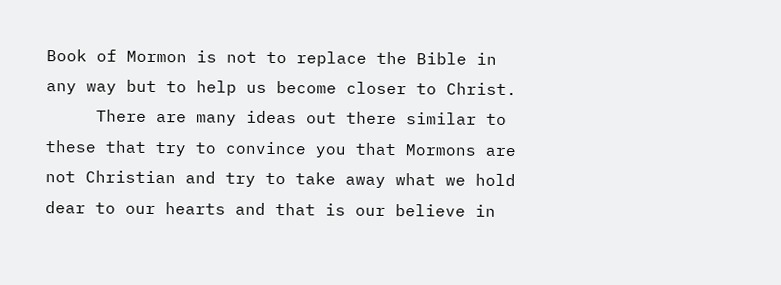Book of Mormon is not to replace the Bible in any way but to help us become closer to Christ.
     There are many ideas out there similar to these that try to convince you that Mormons are not Christian and try to take away what we hold dear to our hearts and that is our believe in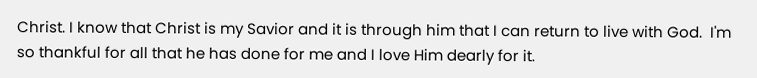Christ. I know that Christ is my Savior and it is through him that I can return to live with God.  I'm so thankful for all that he has done for me and I love Him dearly for it.